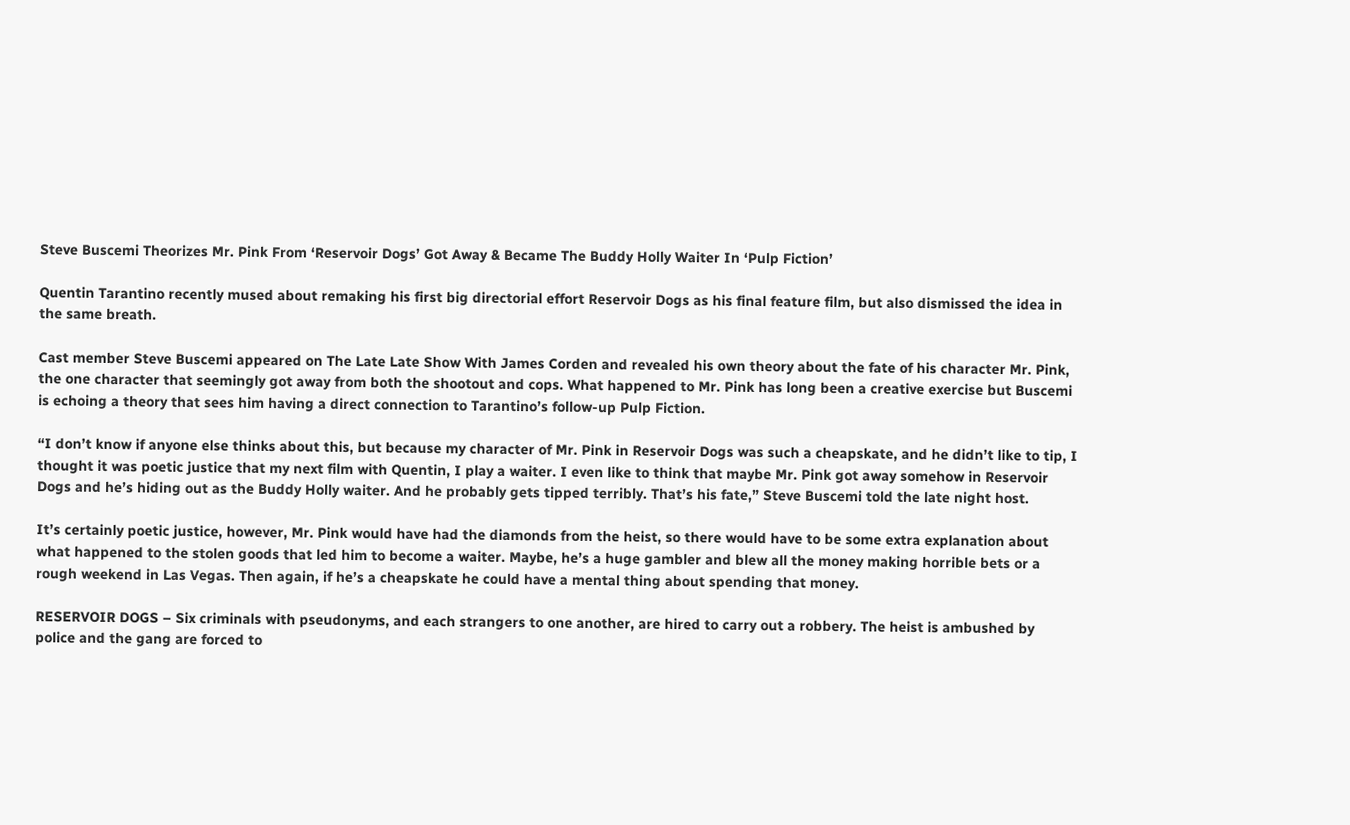Steve Buscemi Theorizes Mr. Pink From ‘Reservoir Dogs’ Got Away & Became The Buddy Holly Waiter In ‘Pulp Fiction’

Quentin Tarantino recently mused about remaking his first big directorial effort Reservoir Dogs as his final feature film, but also dismissed the idea in the same breath.

Cast member Steve Buscemi appeared on The Late Late Show With James Corden and revealed his own theory about the fate of his character Mr. Pink, the one character that seemingly got away from both the shootout and cops. What happened to Mr. Pink has long been a creative exercise but Buscemi is echoing a theory that sees him having a direct connection to Tarantino’s follow-up Pulp Fiction.

“I don’t know if anyone else thinks about this, but because my character of Mr. Pink in Reservoir Dogs was such a cheapskate, and he didn’t like to tip, I thought it was poetic justice that my next film with Quentin, I play a waiter. I even like to think that maybe Mr. Pink got away somehow in Reservoir Dogs and he’s hiding out as the Buddy Holly waiter. And he probably gets tipped terribly. That’s his fate,” Steve Buscemi told the late night host.

It’s certainly poetic justice, however, Mr. Pink would have had the diamonds from the heist, so there would have to be some extra explanation about what happened to the stolen goods that led him to become a waiter. Maybe, he’s a huge gambler and blew all the money making horrible bets or a rough weekend in Las Vegas. Then again, if he’s a cheapskate he could have a mental thing about spending that money.

RESERVOIR DOGS – Six criminals with pseudonyms, and each strangers to one another, are hired to carry out a robbery. The heist is ambushed by police and the gang are forced to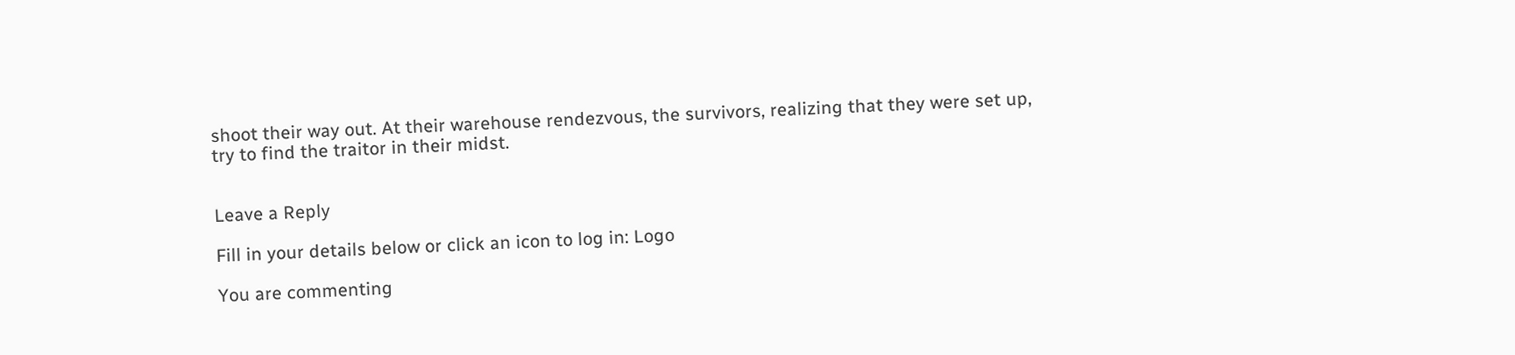shoot their way out. At their warehouse rendezvous, the survivors, realizing that they were set up, try to find the traitor in their midst.


Leave a Reply

Fill in your details below or click an icon to log in: Logo

You are commenting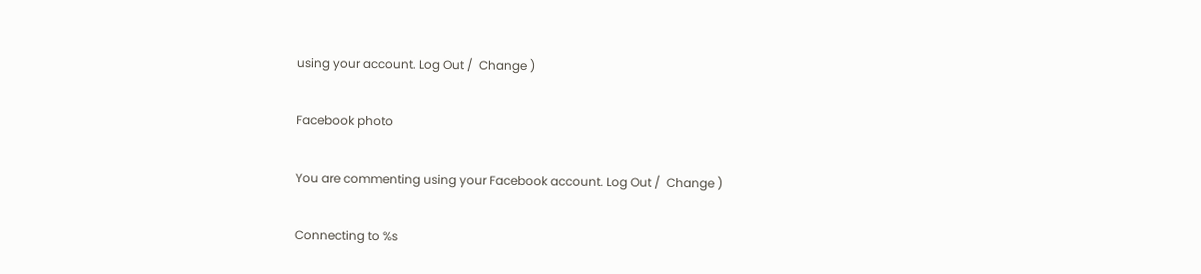using your account. Log Out /  Change )

Facebook photo

You are commenting using your Facebook account. Log Out /  Change )

Connecting to %s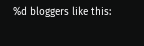%d bloggers like this: